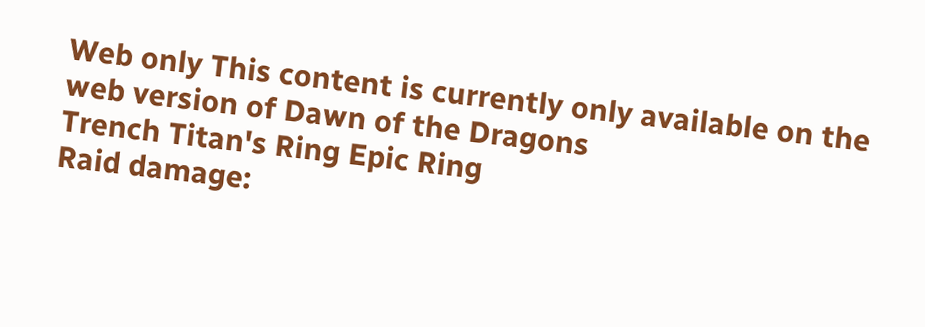Web only This content is currently only available on the web version of Dawn of the Dragons
Trench Titan's Ring Epic Ring
Raid damage: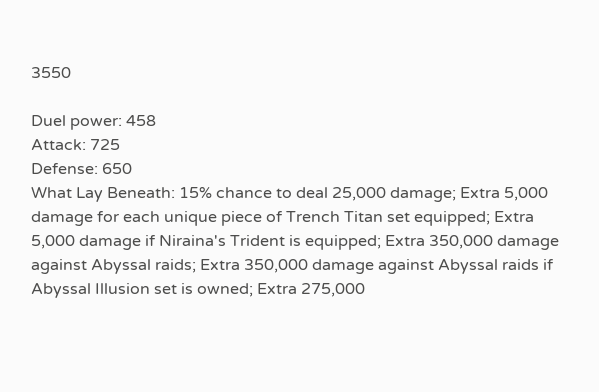3550

Duel power: 458
Attack: 725
Defense: 650
What Lay Beneath: 15% chance to deal 25,000 damage; Extra 5,000 damage for each unique piece of Trench Titan set equipped; Extra 5,000 damage if Niraina's Trident is equipped; Extra 350,000 damage against Abyssal raids; Extra 350,000 damage against Abyssal raids if Abyssal Illusion set is owned; Extra 275,000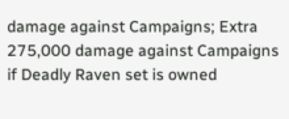damage against Campaigns; Extra 275,000 damage against Campaigns if Deadly Raven set is owned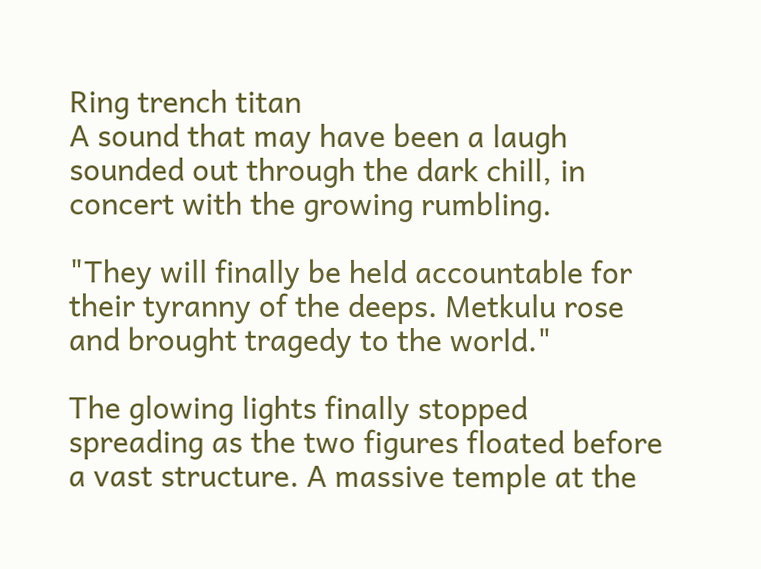Ring trench titan
A sound that may have been a laugh sounded out through the dark chill, in concert with the growing rumbling.

"They will finally be held accountable for their tyranny of the deeps. Metkulu rose and brought tragedy to the world."

The glowing lights finally stopped spreading as the two figures floated before a vast structure. A massive temple at the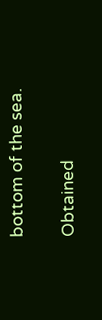bottom of the sea.

Obtained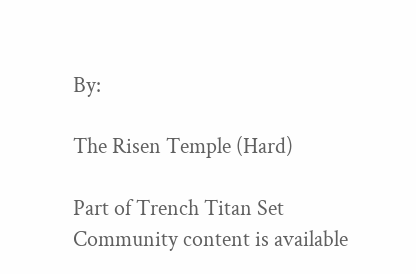By:

The Risen Temple (Hard)

Part of Trench Titan Set
Community content is available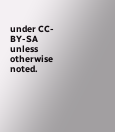under CC-BY-SA unless otherwise noted.